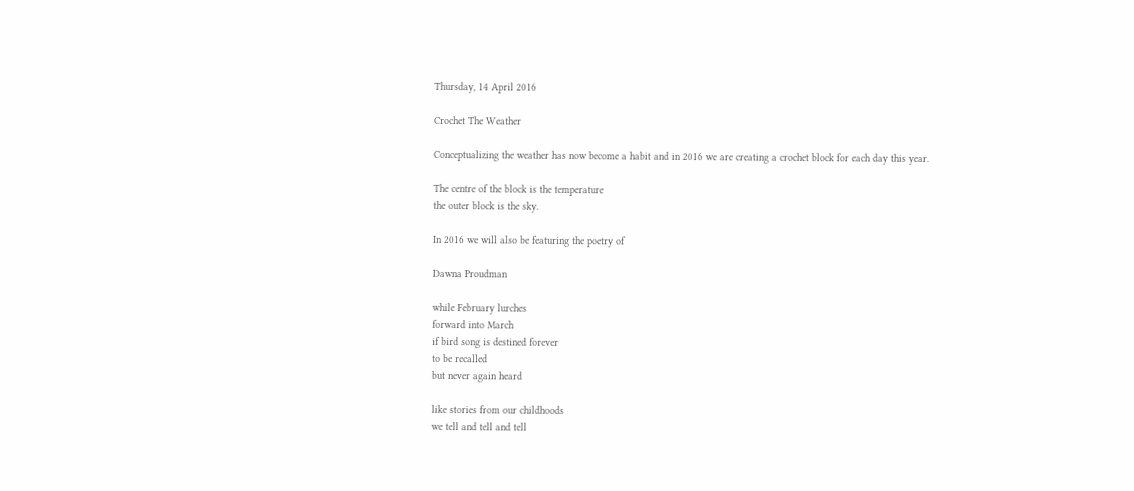Thursday, 14 April 2016

Crochet The Weather

Conceptualizing the weather has now become a habit and in 2016 we are creating a crochet block for each day this year.

The centre of the block is the temperature
the outer block is the sky.

In 2016 we will also be featuring the poetry of

Dawna Proudman

while February lurches
forward into March
if bird song is destined forever
to be recalled
but never again heard

like stories from our childhoods
we tell and tell and tell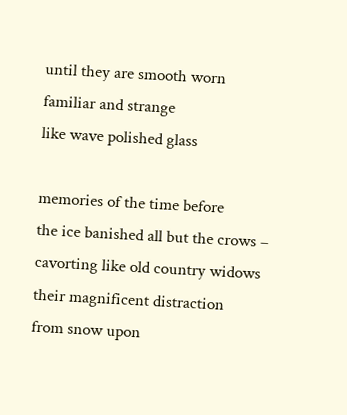until they are smooth worn
familiar and strange
like wave polished glass

memories of the time before
the ice banished all but the crows –
cavorting like old country widows
their magnificent distraction
from snow upon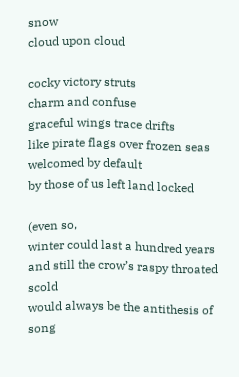snow
cloud upon cloud

cocky victory struts
charm and confuse
graceful wings trace drifts
like pirate flags over frozen seas
welcomed by default
by those of us left land locked

(even so,
winter could last a hundred years
and still the crow’s raspy throated scold
would always be the antithesis of song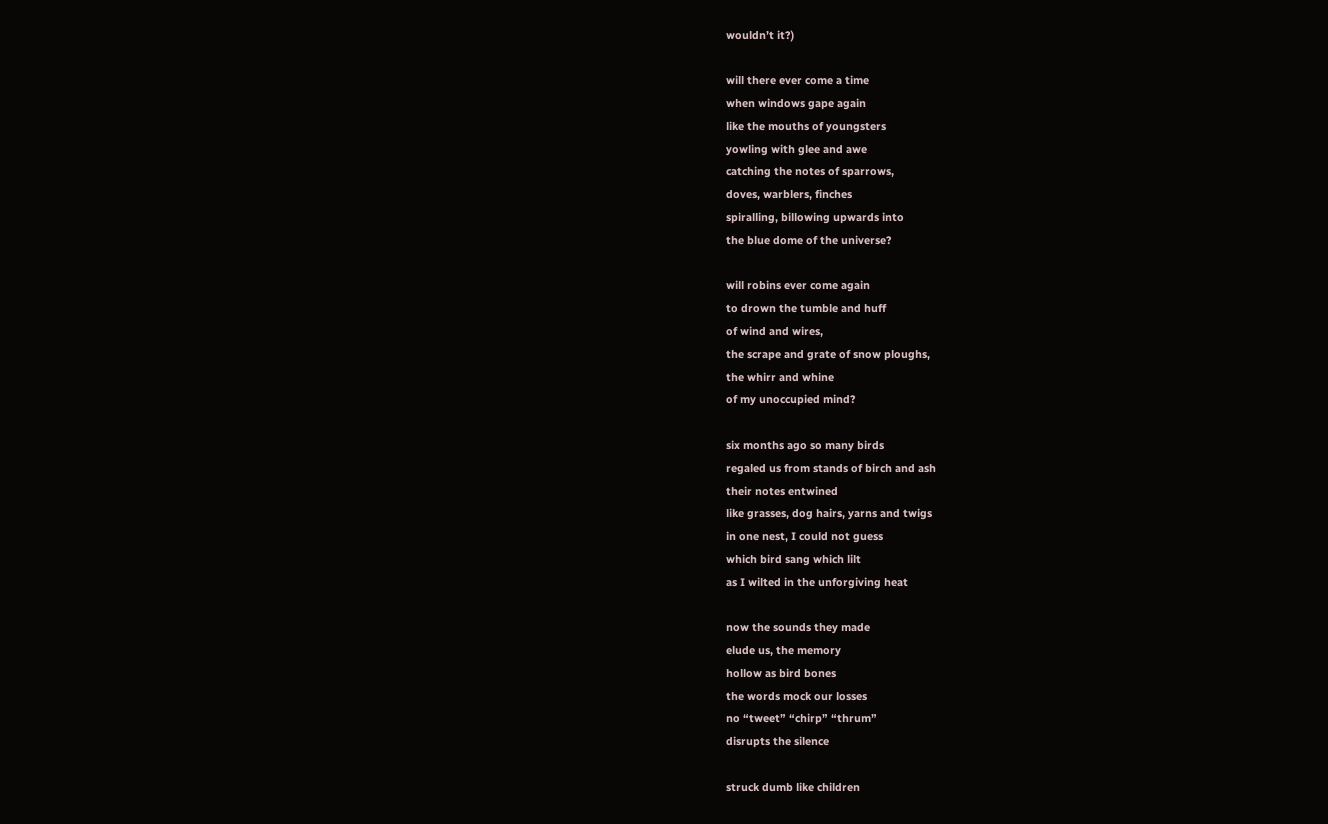wouldn’t it?)

will there ever come a time
when windows gape again
like the mouths of youngsters
yowling with glee and awe
catching the notes of sparrows,
doves, warblers, finches
spiralling, billowing upwards into
the blue dome of the universe?

will robins ever come again
to drown the tumble and huff
of wind and wires,
the scrape and grate of snow ploughs,
the whirr and whine
of my unoccupied mind?

six months ago so many birds
regaled us from stands of birch and ash
their notes entwined
like grasses, dog hairs, yarns and twigs
in one nest, I could not guess
which bird sang which lilt
as I wilted in the unforgiving heat

now the sounds they made
elude us, the memory
hollow as bird bones
the words mock our losses
no “tweet” “chirp” “thrum”
disrupts the silence

struck dumb like children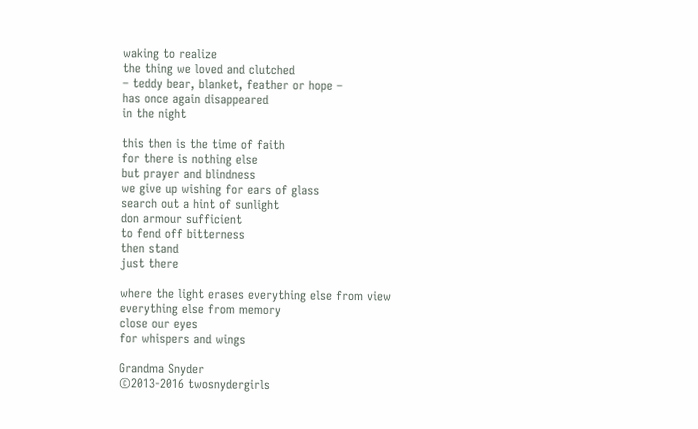waking to realize
the thing we loved and clutched
– teddy bear, blanket, feather or hope –
has once again disappeared
in the night

this then is the time of faith
for there is nothing else
but prayer and blindness
we give up wishing for ears of glass
search out a hint of sunlight
don armour sufficient
to fend off bitterness
then stand
just there

where the light erases everything else from view
everything else from memory
close our eyes
for whispers and wings

Grandma Snyder
©2013-2016 twosnydergirls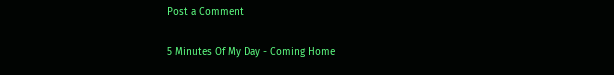Post a Comment

5 Minutes Of My Day - Coming Home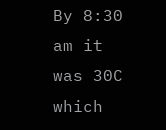By 8:30 am it was 30C which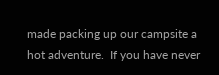made packing up our campsite a hot adventure.  If you have never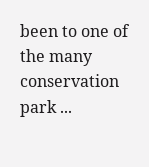been to one of the many conservation park ...